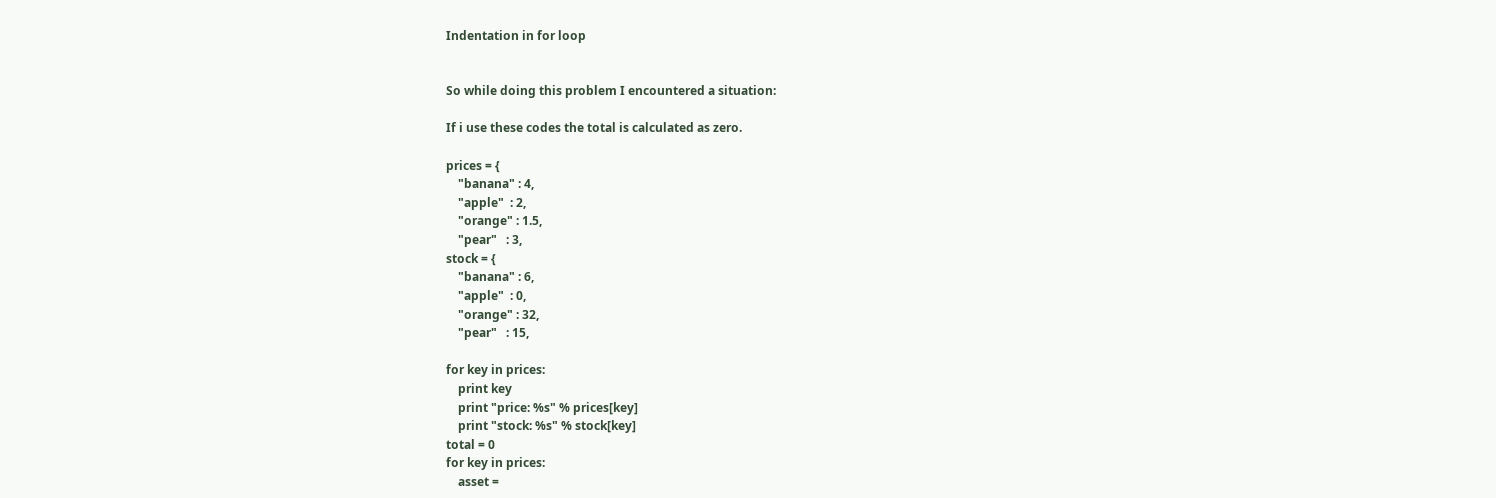Indentation in for loop


So while doing this problem I encountered a situation:

If i use these codes the total is calculated as zero.

prices = {
    "banana" : 4,
    "apple"  : 2,
    "orange" : 1.5,
    "pear"   : 3,
stock = {
    "banana" : 6,
    "apple"  : 0,
    "orange" : 32,
    "pear"   : 15,

for key in prices:
    print key
    print "price: %s" % prices[key]
    print "stock: %s" % stock[key]
total = 0
for key in prices:
    asset =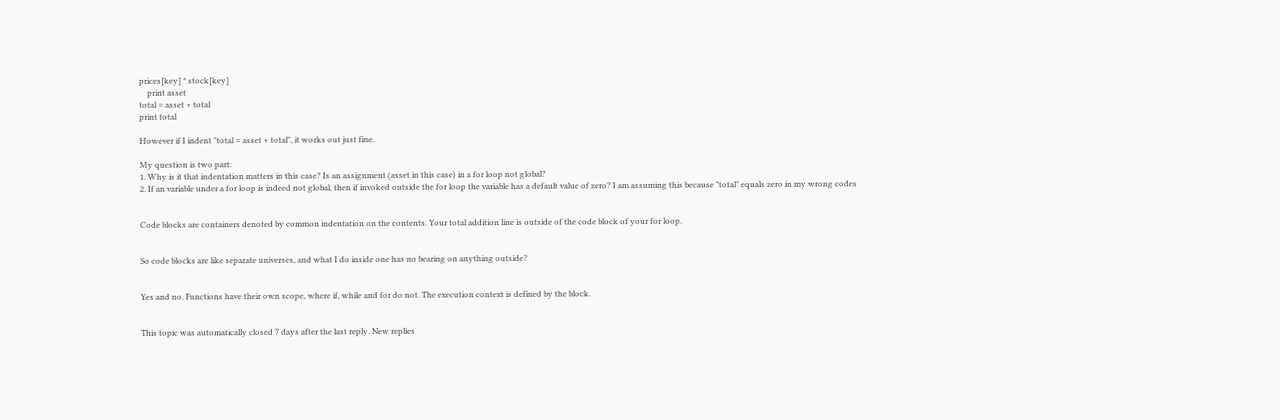prices[key] * stock[key]
    print asset
total = asset + total
print total

However if I indent "total = asset + total", it works out just fine.

My question is two part:
1. Why is it that indentation matters in this case? Is an assignment (asset in this case) in a for loop not global?
2. If an variable under a for loop is indeed not global, then if invoked outside the for loop the variable has a default value of zero? I am assuming this because "total" equals zero in my wrong codes


Code blocks are containers denoted by common indentation on the contents. Your total addition line is outside of the code block of your for loop.


So code blocks are like separate universes, and what I do inside one has no bearing on anything outside?


Yes and no. Functions have their own scope, where if, while and for do not. The execution context is defined by the block.


This topic was automatically closed 7 days after the last reply. New replies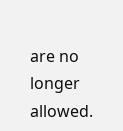are no longer allowed.